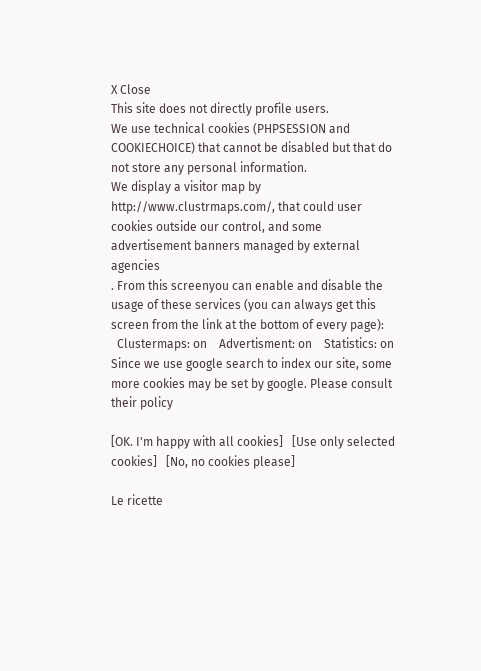X Close
This site does not directly profile users.
We use technical cookies (PHPSESSION and COOKIECHOICE) that cannot be disabled but that do not store any personal information.
We display a visitor map by http://www.clustrmaps.com/, that could user cookies outside our control, and some advertisement banners managed by external agencies
. From this screenyou can enable and disable the usage of these services (you can always get this screen from the link at the bottom of every page):
  Clustermaps: on    Advertisment: on    Statistics: on
Since we use google search to index our site, some more cookies may be set by google. Please consult their policy

[OK. I'm happy with all cookies]   [Use only selected cookies]   [No, no cookies please]

Le ricette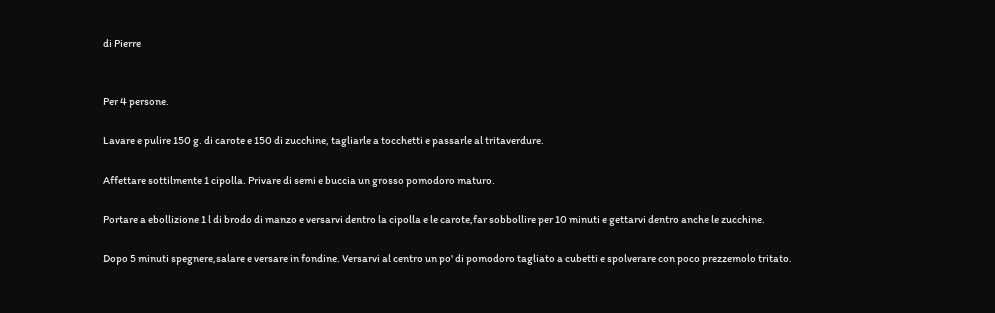di Pierre


Per 4 persone.

Lavare e pulire 150 g. di carote e 150 di zucchine, tagliarle a tocchetti e passarle al tritaverdure.

Affettare sottilmente 1 cipolla. Privare di semi e buccia un grosso pomodoro maturo.

Portare a ebollizione 1 l di brodo di manzo e versarvi dentro la cipolla e le carote,far sobbollire per 10 minuti e gettarvi dentro anche le zucchine.

Dopo 5 minuti spegnere,salare e versare in fondine. Versarvi al centro un po' di pomodoro tagliato a cubetti e spolverare con poco prezzemolo tritato.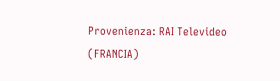Provenienza: RAI Televideo (FRANCIA)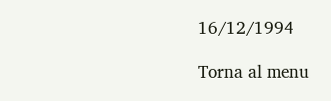16/12/1994

Torna al menu